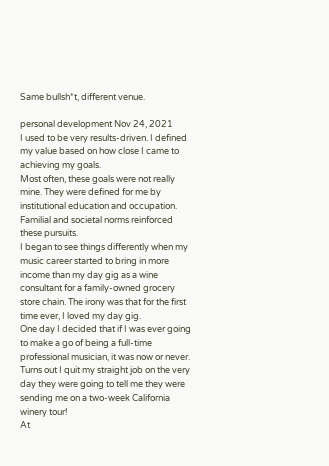Same bullsh*t, different venue.

personal development Nov 24, 2021
I used to be very results-driven. I defined my value based on how close I came to achieving my goals.
Most often, these goals were not really mine. They were defined for me by institutional education and occupation. Familial and societal norms reinforced these pursuits.
I began to see things differently when my music career started to bring in more income than my day gig as a wine consultant for a family-owned grocery store chain. The irony was that for the first time ever, I loved my day gig.
One day I decided that if I was ever going to make a go of being a full-time professional musician, it was now or never. Turns out I quit my straight job on the very day they were going to tell me they were sending me on a two-week California winery tour!
At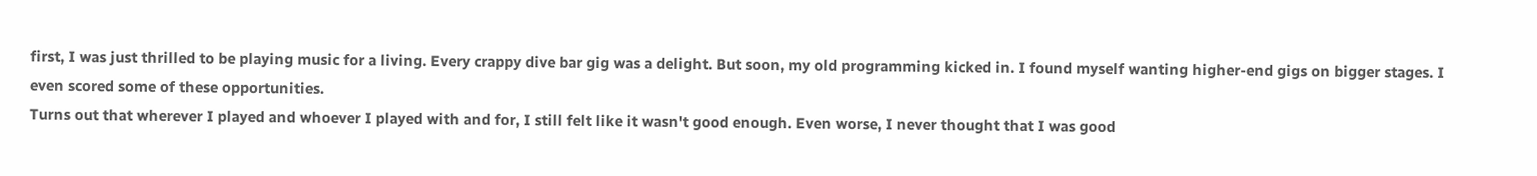first, I was just thrilled to be playing music for a living. Every crappy dive bar gig was a delight. But soon, my old programming kicked in. I found myself wanting higher-end gigs on bigger stages. I even scored some of these opportunities.
Turns out that wherever I played and whoever I played with and for, I still felt like it wasn't good enough. Even worse, I never thought that I was good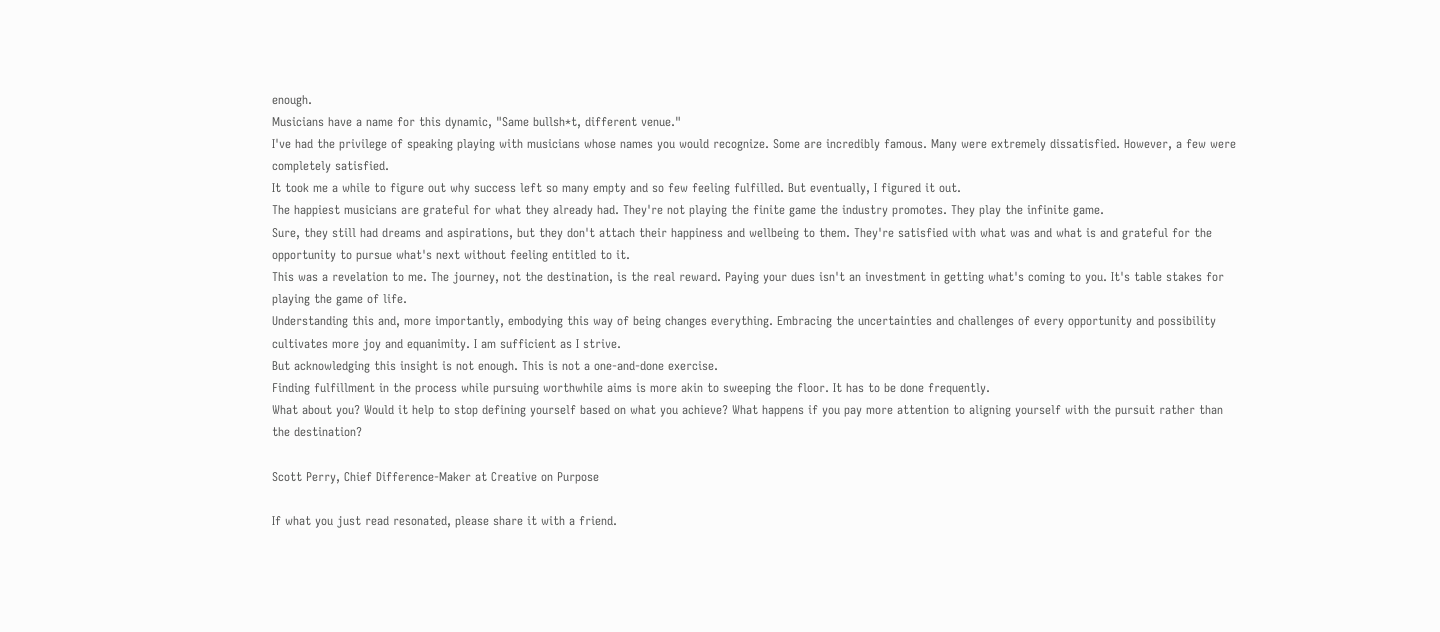enough.
Musicians have a name for this dynamic, "Same bullsh*t, different venue."
I've had the privilege of speaking playing with musicians whose names you would recognize. Some are incredibly famous. Many were extremely dissatisfied. However, a few were completely satisfied.
It took me a while to figure out why success left so many empty and so few feeling fulfilled. But eventually, I figured it out.
The happiest musicians are grateful for what they already had. They're not playing the finite game the industry promotes. They play the infinite game.
Sure, they still had dreams and aspirations, but they don't attach their happiness and wellbeing to them. They're satisfied with what was and what is and grateful for the opportunity to pursue what's next without feeling entitled to it.
This was a revelation to me. The journey, not the destination, is the real reward. Paying your dues isn't an investment in getting what's coming to you. It's table stakes for playing the game of life.
Understanding this and, more importantly, embodying this way of being changes everything. Embracing the uncertainties and challenges of every opportunity and possibility cultivates more joy and equanimity. I am sufficient as I strive.
But acknowledging this insight is not enough. This is not a one-and-done exercise.
Finding fulfillment in the process while pursuing worthwhile aims is more akin to sweeping the floor. It has to be done frequently.
What about you? Would it help to stop defining yourself based on what you achieve? What happens if you pay more attention to aligning yourself with the pursuit rather than the destination?

Scott Perry, Chief Difference-Maker at Creative on Purpose

If what you just read resonated, please share it with a friend.